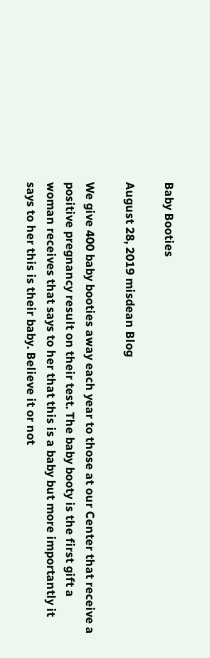Baby Booties

August 28, 2019 misdean Blog

We give 400 baby booties away each year to those at our Center that receive a positive pregnancy result on their test. The baby booty is the first gift a woman receives that says to her that this is a baby but more importantly it says to her this is their baby. Believe it or not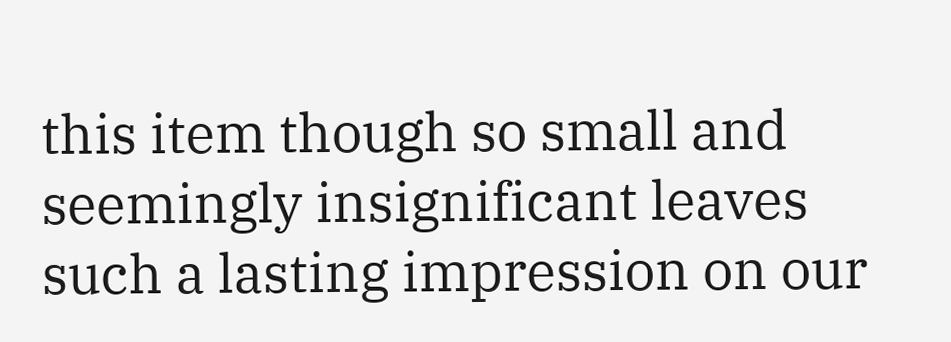this item though so small and seemingly insignificant leaves such a lasting impression on our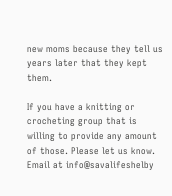new moms because they tell us years later that they kept them.

If you have a knitting or crocheting group that is willing to provide any amount of those. Please let us know. Email at info@savalifeshelby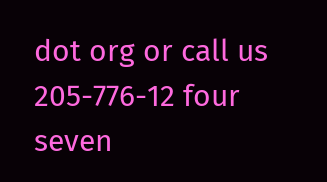dot org or call us 205-776-12 four seven